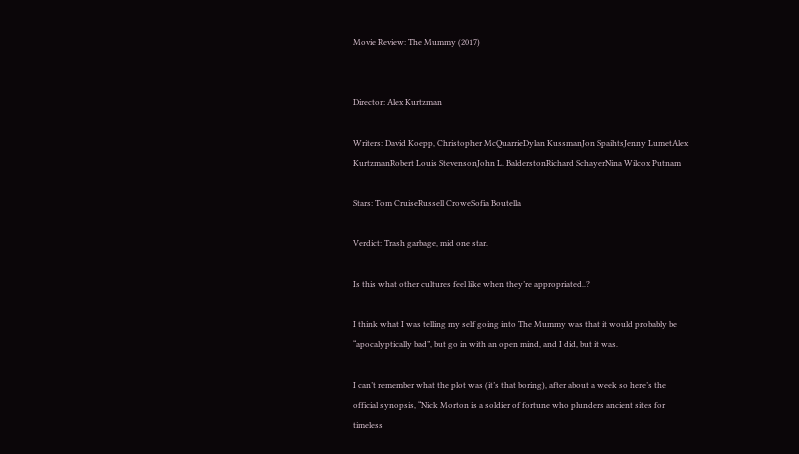Movie Review: The Mummy (2017)


Director: Alex Kurtzman

Writers: David Koepp, Christopher McQuarrieDylan KussmanJon SpaihtsJenny LumetAlex KurtzmanRobert Louis StevensonJohn L. BalderstonRichard SchayerNina Wilcox Putnam

Stars: Tom CruiseRussell CroweSofia Boutella

Verdict: Trash garbage, mid one star.

Is this what other cultures feel like when they’re appropriated..?

I think what I was telling my self going into The Mummy was that it would probably be “apocalyptically bad”, but go in with an open mind, and I did, but it was.

I can’t remember what the plot was (it’s that boring), after about a week so here’s the official synopsis, “Nick Morton is a soldier of fortune who plunders ancient sites for timeless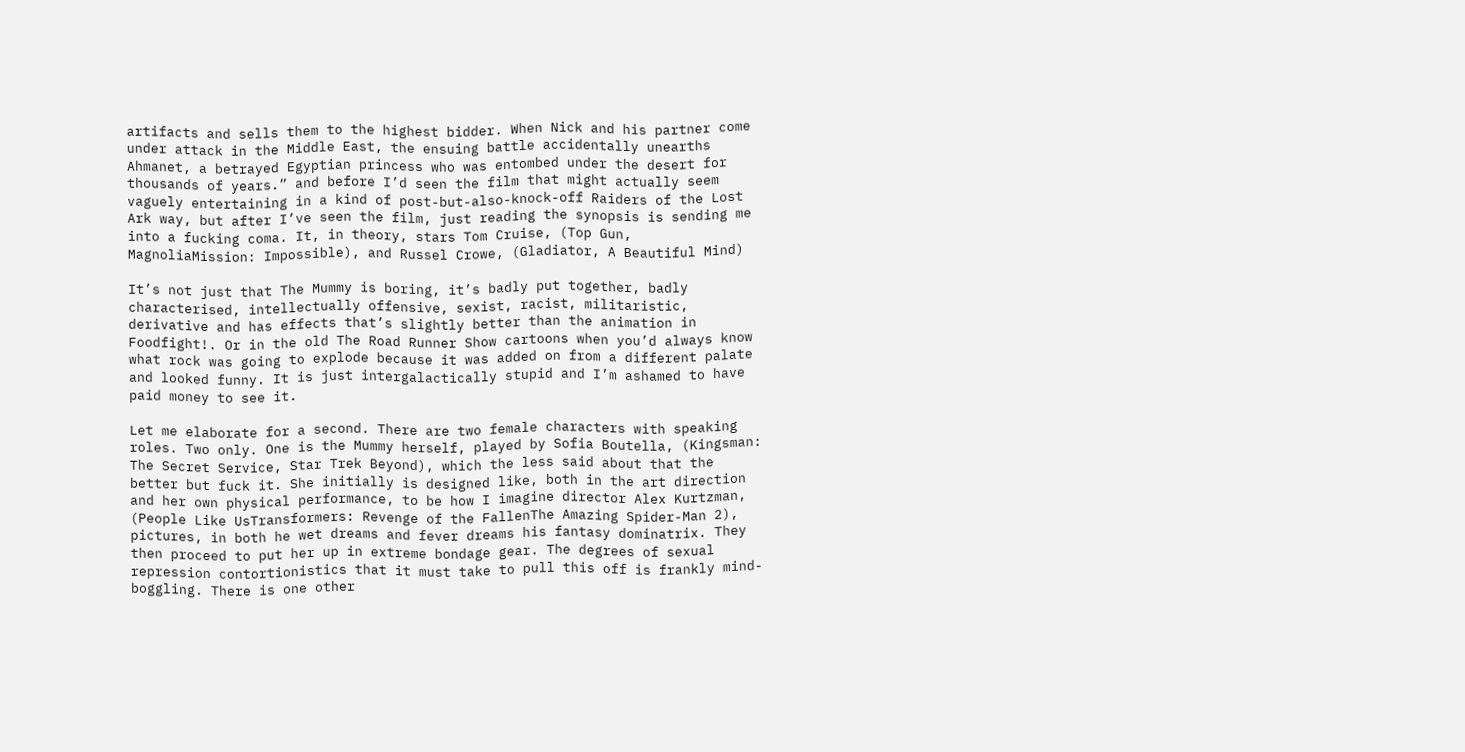artifacts and sells them to the highest bidder. When Nick and his partner come under attack in the Middle East, the ensuing battle accidentally unearths Ahmanet, a betrayed Egyptian princess who was entombed under the desert for thousands of years.” and before I’d seen the film that might actually seem vaguely entertaining in a kind of post-but-also-knock-off Raiders of the Lost Ark way, but after I’ve seen the film, just reading the synopsis is sending me into a fucking coma. It, in theory, stars Tom Cruise, (Top Gun, MagnoliaMission: Impossible), and Russel Crowe, (Gladiator, A Beautiful Mind)

It’s not just that The Mummy is boring, it’s badly put together, badly characterised, intellectually offensive, sexist, racist, militaristic, derivative and has effects that’s slightly better than the animation in Foodfight!. Or in the old The Road Runner Show cartoons when you’d always know what rock was going to explode because it was added on from a different palate and looked funny. It is just intergalactically stupid and I’m ashamed to have paid money to see it.

Let me elaborate for a second. There are two female characters with speaking roles. Two only. One is the Mummy herself, played by Sofia Boutella, (Kingsman: The Secret Service, Star Trek Beyond), which the less said about that the better but fuck it. She initially is designed like, both in the art direction and her own physical performance, to be how I imagine director Alex Kurtzman, (People Like UsTransformers: Revenge of the FallenThe Amazing Spider-Man 2), pictures, in both he wet dreams and fever dreams his fantasy dominatrix. They then proceed to put her up in extreme bondage gear. The degrees of sexual repression contortionistics that it must take to pull this off is frankly mind-boggling. There is one other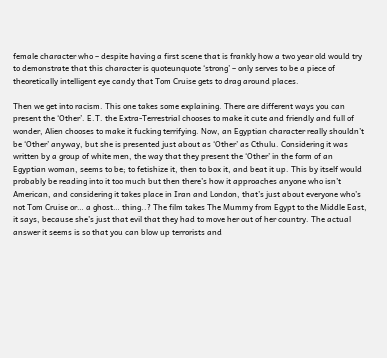female character who – despite having a first scene that is frankly how a two year old would try to demonstrate that this character is quoteunquote ‘strong’ – only serves to be a piece of theoretically intelligent eye candy that Tom Cruise gets to drag around places.

Then we get into racism. This one takes some explaining. There are different ways you can present the ‘Other’. E.T. the Extra-Terrestrial chooses to make it cute and friendly and full of wonder, Alien chooses to make it fucking terrifying. Now, an Egyptian character really shouldn’t be ‘Other’ anyway, but she is presented just about as ‘Other’ as Cthulu. Considering it was written by a group of white men, the way that they present the ‘Other’ in the form of an Egyptian woman, seems to be; to fetishize it, then to box it, and beat it up. This by itself would probably be reading into it too much but then there’s how it approaches anyone who isn’t American, and considering it takes place in Iran and London, that’s just about everyone who’s not Tom Cruise or… a ghost… thing..? The film takes The Mummy from Egypt to the Middle East, it says, because she’s just that evil that they had to move her out of her country. The actual answer it seems is so that you can blow up terrorists and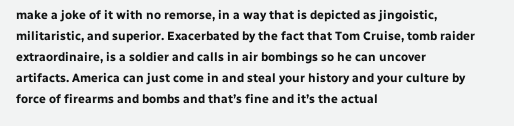make a joke of it with no remorse, in a way that is depicted as jingoistic, militaristic, and superior. Exacerbated by the fact that Tom Cruise, tomb raider extraordinaire, is a soldier and calls in air bombings so he can uncover artifacts. America can just come in and steal your history and your culture by force of firearms and bombs and that’s fine and it’s the actual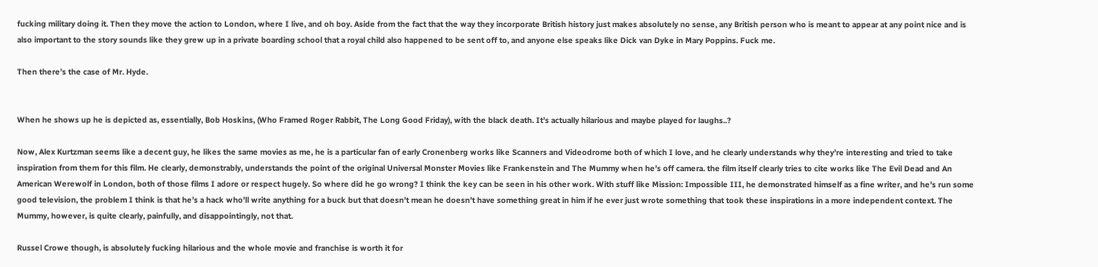fucking military doing it. Then they move the action to London, where I live, and oh boy. Aside from the fact that the way they incorporate British history just makes absolutely no sense, any British person who is meant to appear at any point nice and is also important to the story sounds like they grew up in a private boarding school that a royal child also happened to be sent off to, and anyone else speaks like Dick van Dyke in Mary Poppins. Fuck me.

Then there’s the case of Mr. Hyde.


When he shows up he is depicted as, essentially, Bob Hoskins, (Who Framed Roger Rabbit, The Long Good Friday), with the black death. It’s actually hilarious and maybe played for laughs..?

Now, Alex Kurtzman seems like a decent guy, he likes the same movies as me, he is a particular fan of early Cronenberg works like Scanners and Videodrome both of which I love, and he clearly understands why they’re interesting and tried to take inspiration from them for this film. He clearly, demonstrably, understands the point of the original Universal Monster Movies like Frankenstein and The Mummy when he’s off camera. the film itself clearly tries to cite works like The Evil Dead and An American Werewolf in London, both of those films I adore or respect hugely. So where did he go wrong? I think the key can be seen in his other work. With stuff like Mission: Impossible III, he demonstrated himself as a fine writer, and he’s run some good television, the problem I think is that he’s a hack who’ll write anything for a buck but that doesn’t mean he doesn’t have something great in him if he ever just wrote something that took these inspirations in a more independent context. The Mummy, however, is quite clearly, painfully, and disappointingly, not that.

Russel Crowe though, is absolutely fucking hilarious and the whole movie and franchise is worth it for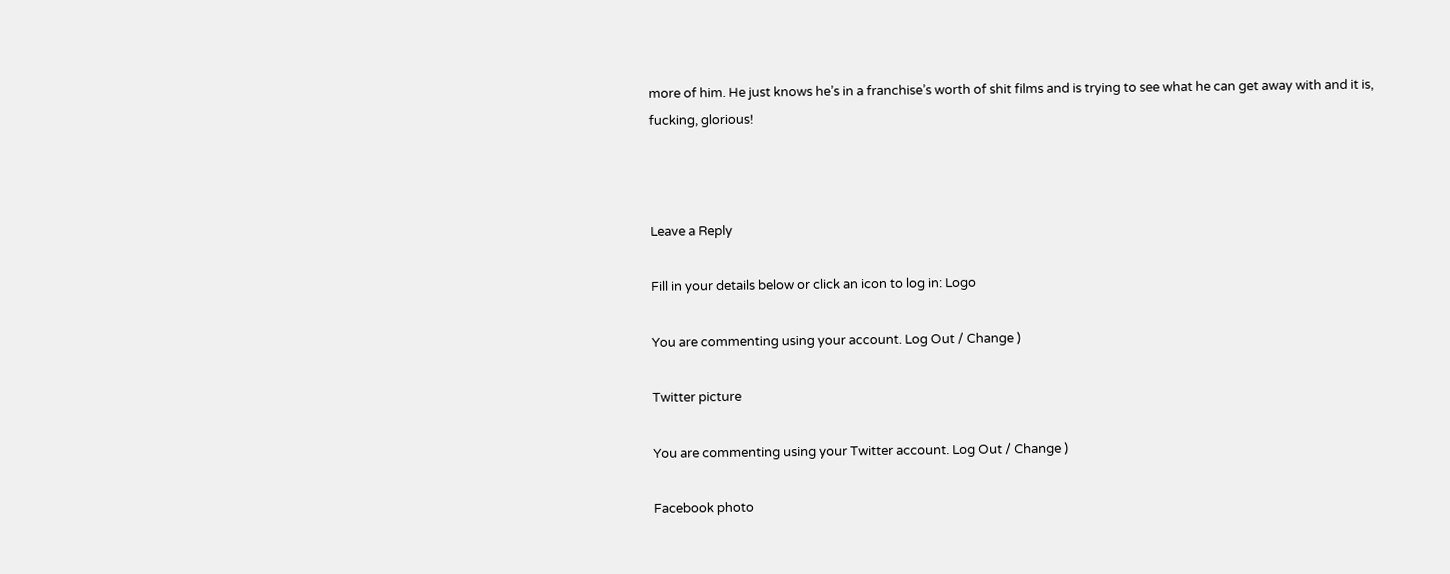more of him. He just knows he’s in a franchise’s worth of shit films and is trying to see what he can get away with and it is, fucking, glorious!



Leave a Reply

Fill in your details below or click an icon to log in: Logo

You are commenting using your account. Log Out / Change )

Twitter picture

You are commenting using your Twitter account. Log Out / Change )

Facebook photo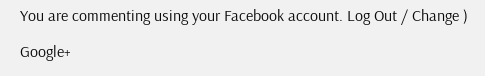You are commenting using your Facebook account. Log Out / Change )

Google+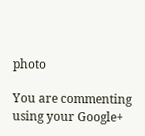photo

You are commenting using your Google+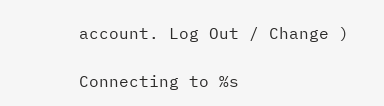account. Log Out / Change )

Connecting to %s